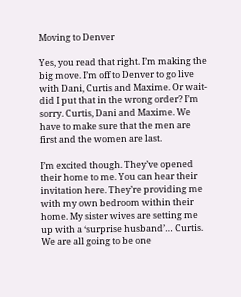Moving to Denver

Yes, you read that right. I’m making the big move. I’m off to Denver to go live with Dani, Curtis and Maxime. Or wait- did I put that in the wrong order? I’m sorry. Curtis, Dani and Maxime. We have to make sure that the men are first and the women are last.

I’m excited though. They’ve opened their home to me. You can hear their invitation here. They’re providing me with my own bedroom within their home. My sister wives are setting me up with a ‘surprise husband’… Curtis. We are all going to be one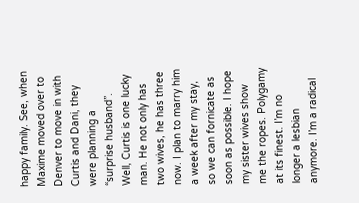happy family. See, when Maxime moved over to Denver to move in with Curtis and Dani, they were planning a “surprise husband”. Well, Curtis is one lucky man. He not only has two wives, he has three now. I plan to marry him a week after my stay, so we can fornicate as soon as possible. I hope my sister wives show me the ropes. Polygamy at its finest. I’m no longer a lesbian anymore. I’m a radical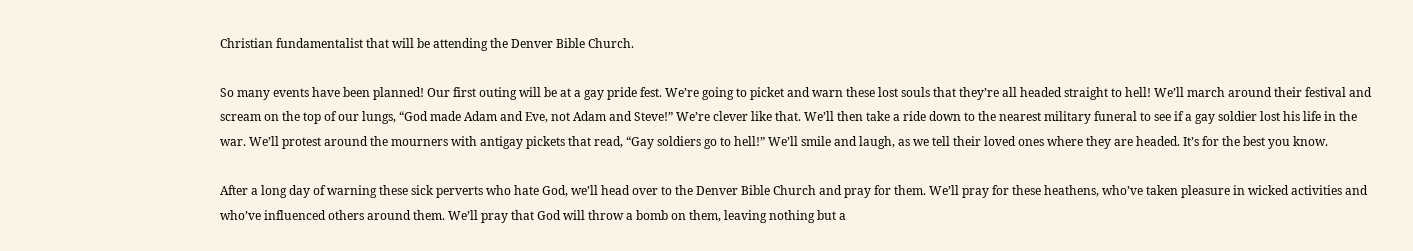Christian fundamentalist that will be attending the Denver Bible Church.

So many events have been planned! Our first outing will be at a gay pride fest. We’re going to picket and warn these lost souls that they’re all headed straight to hell! We’ll march around their festival and scream on the top of our lungs, “God made Adam and Eve, not Adam and Steve!” We’re clever like that. We’ll then take a ride down to the nearest military funeral to see if a gay soldier lost his life in the war. We’ll protest around the mourners with antigay pickets that read, “Gay soldiers go to hell!” We’ll smile and laugh, as we tell their loved ones where they are headed. It’s for the best you know.

After a long day of warning these sick perverts who hate God, we’ll head over to the Denver Bible Church and pray for them. We’ll pray for these heathens, who’ve taken pleasure in wicked activities and who’ve influenced others around them. We’ll pray that God will throw a bomb on them, leaving nothing but a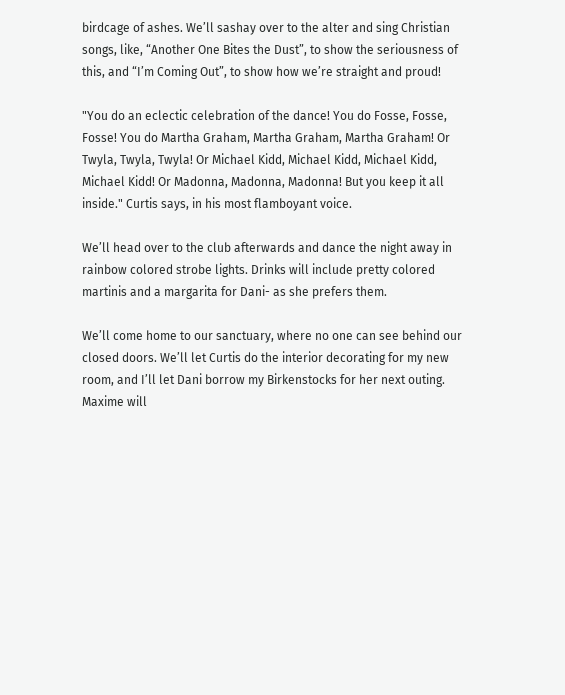birdcage of ashes. We’ll sashay over to the alter and sing Christian songs, like, “Another One Bites the Dust”, to show the seriousness of this, and “I’m Coming Out”, to show how we’re straight and proud!

"You do an eclectic celebration of the dance! You do Fosse, Fosse, Fosse! You do Martha Graham, Martha Graham, Martha Graham! Or Twyla, Twyla, Twyla! Or Michael Kidd, Michael Kidd, Michael Kidd, Michael Kidd! Or Madonna, Madonna, Madonna! But you keep it all inside." Curtis says, in his most flamboyant voice.

We’ll head over to the club afterwards and dance the night away in rainbow colored strobe lights. Drinks will include pretty colored martinis and a margarita for Dani- as she prefers them.

We’ll come home to our sanctuary, where no one can see behind our closed doors. We’ll let Curtis do the interior decorating for my new room, and I’ll let Dani borrow my Birkenstocks for her next outing. Maxime will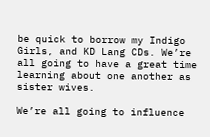be quick to borrow my Indigo Girls, and KD Lang CDs. We’re all going to have a great time learning about one another as sister wives.

We’re all going to influence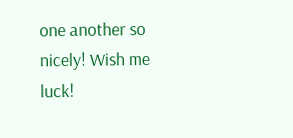one another so nicely! Wish me luck!